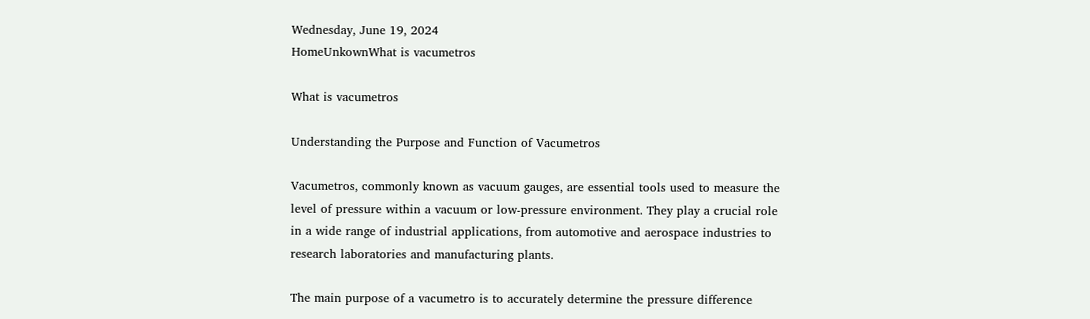Wednesday, June 19, 2024
HomeUnkownWhat is vacumetros

What is vacumetros

Understanding the Purpose and Function of Vacumetros

Vacumetros, commonly known as vacuum gauges, are essential tools used to measure the level of pressure within a vacuum or low-pressure environment. They play a crucial role in a wide range of industrial applications, from automotive and aerospace industries to research laboratories and manufacturing plants.

The main purpose of a vacumetro is to accurately determine the pressure difference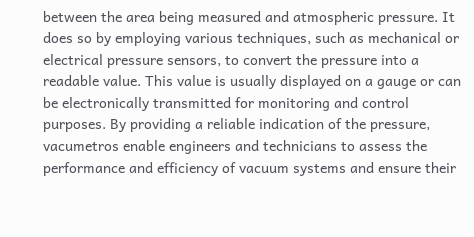between the area being measured and atmospheric pressure. It does so by employing various techniques, such as mechanical or electrical pressure sensors, to convert the pressure into a readable value. This value is usually displayed on a gauge or can be electronically transmitted for monitoring and control purposes. By providing a reliable indication of the pressure, vacumetros enable engineers and technicians to assess the performance and efficiency of vacuum systems and ensure their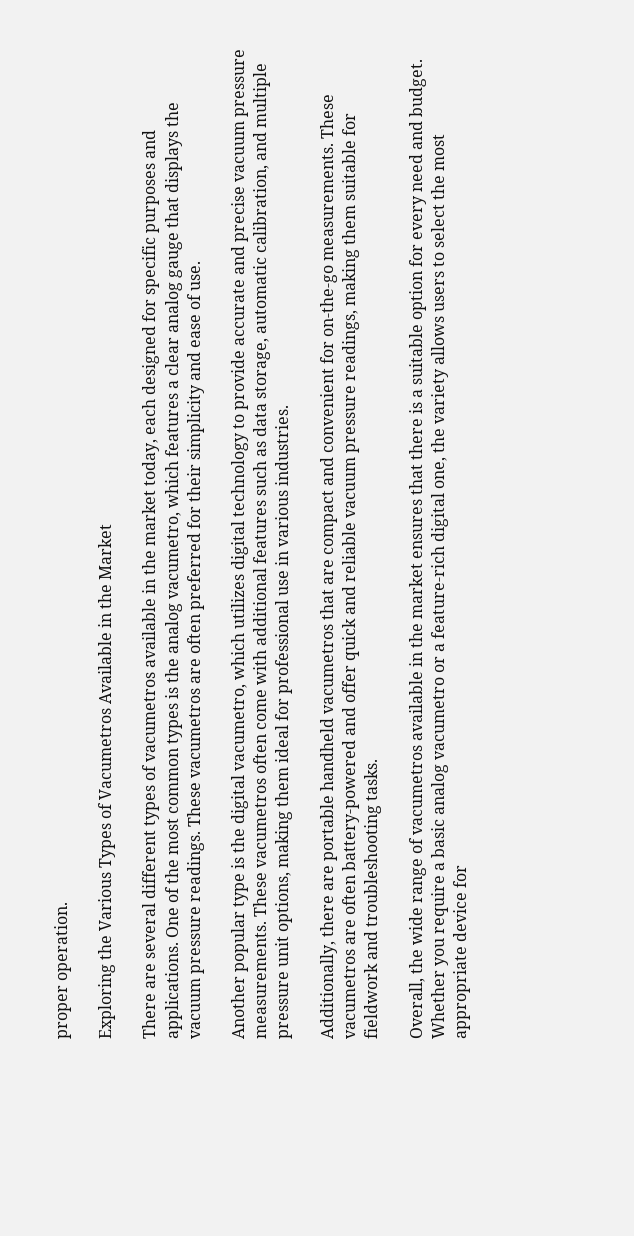proper operation.

Exploring the Various Types of Vacumetros Available in the Market

There are several different types of vacumetros available in the market today, each designed for specific purposes and applications. One of the most common types is the analog vacumetro, which features a clear analog gauge that displays the vacuum pressure readings. These vacumetros are often preferred for their simplicity and ease of use.

Another popular type is the digital vacumetro, which utilizes digital technology to provide accurate and precise vacuum pressure measurements. These vacumetros often come with additional features such as data storage, automatic calibration, and multiple pressure unit options, making them ideal for professional use in various industries.

Additionally, there are portable handheld vacumetros that are compact and convenient for on-the-go measurements. These vacumetros are often battery-powered and offer quick and reliable vacuum pressure readings, making them suitable for fieldwork and troubleshooting tasks.

Overall, the wide range of vacumetros available in the market ensures that there is a suitable option for every need and budget. Whether you require a basic analog vacumetro or a feature-rich digital one, the variety allows users to select the most appropriate device for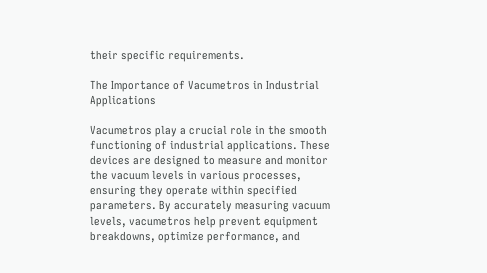their specific requirements.

The Importance of Vacumetros in Industrial Applications

Vacumetros play a crucial role in the smooth functioning of industrial applications. These devices are designed to measure and monitor the vacuum levels in various processes, ensuring they operate within specified parameters. By accurately measuring vacuum levels, vacumetros help prevent equipment breakdowns, optimize performance, and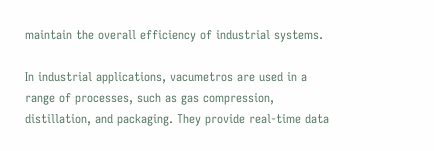maintain the overall efficiency of industrial systems.

In industrial applications, vacumetros are used in a range of processes, such as gas compression, distillation, and packaging. They provide real-time data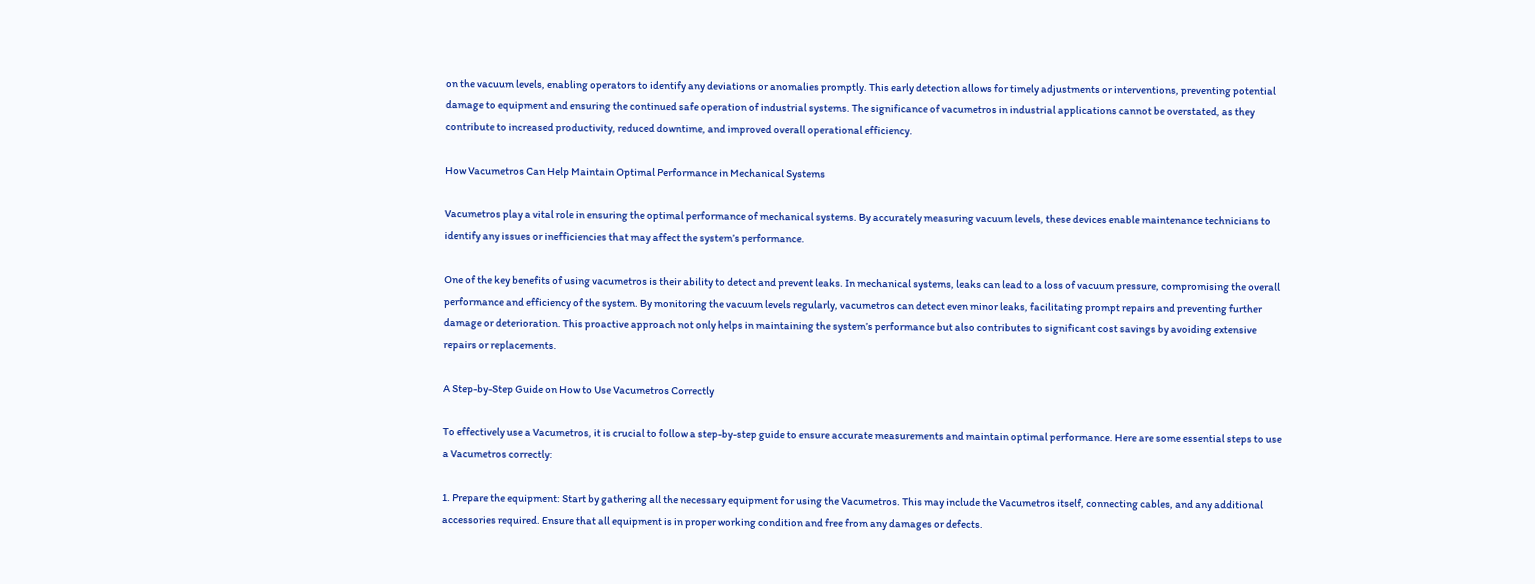on the vacuum levels, enabling operators to identify any deviations or anomalies promptly. This early detection allows for timely adjustments or interventions, preventing potential damage to equipment and ensuring the continued safe operation of industrial systems. The significance of vacumetros in industrial applications cannot be overstated, as they contribute to increased productivity, reduced downtime, and improved overall operational efficiency.

How Vacumetros Can Help Maintain Optimal Performance in Mechanical Systems

Vacumetros play a vital role in ensuring the optimal performance of mechanical systems. By accurately measuring vacuum levels, these devices enable maintenance technicians to identify any issues or inefficiencies that may affect the system’s performance.

One of the key benefits of using vacumetros is their ability to detect and prevent leaks. In mechanical systems, leaks can lead to a loss of vacuum pressure, compromising the overall performance and efficiency of the system. By monitoring the vacuum levels regularly, vacumetros can detect even minor leaks, facilitating prompt repairs and preventing further damage or deterioration. This proactive approach not only helps in maintaining the system’s performance but also contributes to significant cost savings by avoiding extensive repairs or replacements.

A Step-by-Step Guide on How to Use Vacumetros Correctly

To effectively use a Vacumetros, it is crucial to follow a step-by-step guide to ensure accurate measurements and maintain optimal performance. Here are some essential steps to use a Vacumetros correctly:

1. Prepare the equipment: Start by gathering all the necessary equipment for using the Vacumetros. This may include the Vacumetros itself, connecting cables, and any additional accessories required. Ensure that all equipment is in proper working condition and free from any damages or defects.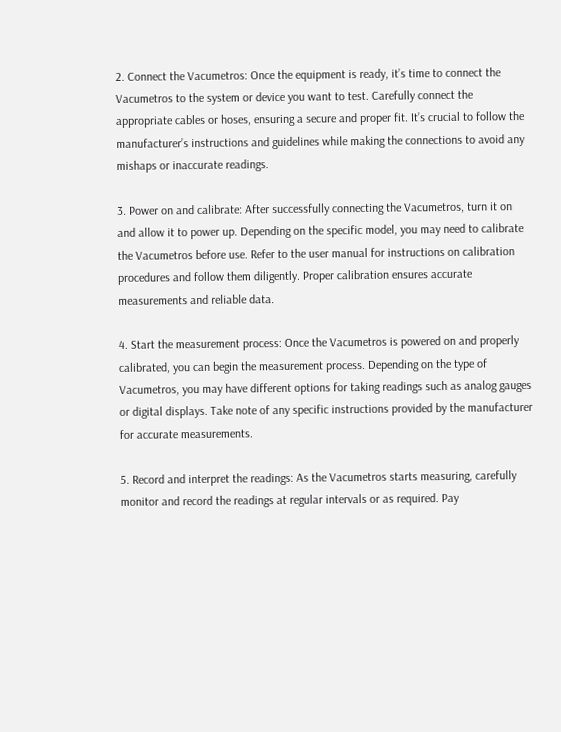2. Connect the Vacumetros: Once the equipment is ready, it’s time to connect the Vacumetros to the system or device you want to test. Carefully connect the appropriate cables or hoses, ensuring a secure and proper fit. It’s crucial to follow the manufacturer’s instructions and guidelines while making the connections to avoid any mishaps or inaccurate readings.

3. Power on and calibrate: After successfully connecting the Vacumetros, turn it on and allow it to power up. Depending on the specific model, you may need to calibrate the Vacumetros before use. Refer to the user manual for instructions on calibration procedures and follow them diligently. Proper calibration ensures accurate measurements and reliable data.

4. Start the measurement process: Once the Vacumetros is powered on and properly calibrated, you can begin the measurement process. Depending on the type of Vacumetros, you may have different options for taking readings such as analog gauges or digital displays. Take note of any specific instructions provided by the manufacturer for accurate measurements.

5. Record and interpret the readings: As the Vacumetros starts measuring, carefully monitor and record the readings at regular intervals or as required. Pay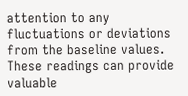attention to any fluctuations or deviations from the baseline values. These readings can provide valuable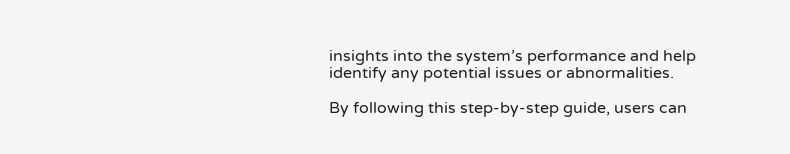insights into the system’s performance and help identify any potential issues or abnormalities.

By following this step-by-step guide, users can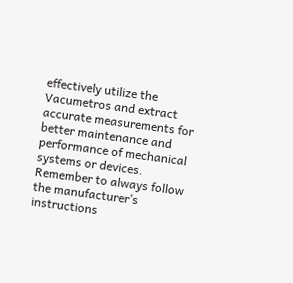effectively utilize the Vacumetros and extract accurate measurements for better maintenance and performance of mechanical systems or devices. Remember to always follow the manufacturer’s instructions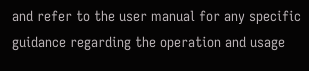and refer to the user manual for any specific guidance regarding the operation and usage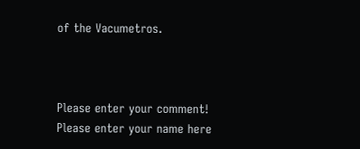of the Vacumetros.



Please enter your comment!
Please enter your name here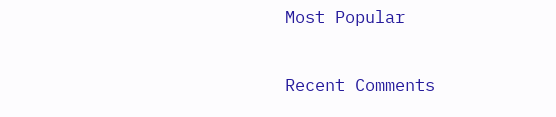Most Popular

Recent Comments